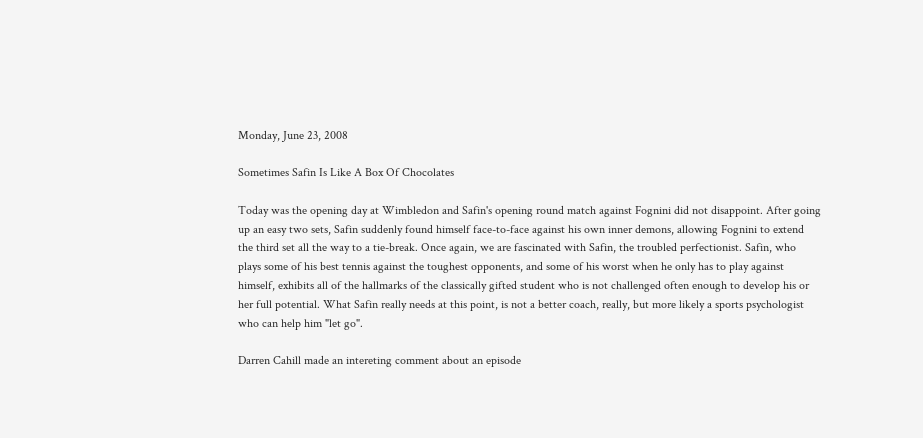Monday, June 23, 2008

Sometimes Safin Is Like A Box Of Chocolates

Today was the opening day at Wimbledon and Safin's opening round match against Fognini did not disappoint. After going up an easy two sets, Safin suddenly found himself face-to-face against his own inner demons, allowing Fognini to extend the third set all the way to a tie-break. Once again, we are fascinated with Safin, the troubled perfectionist. Safin, who plays some of his best tennis against the toughest opponents, and some of his worst when he only has to play against himself, exhibits all of the hallmarks of the classically gifted student who is not challenged often enough to develop his or her full potential. What Safin really needs at this point, is not a better coach, really, but more likely a sports psychologist who can help him "let go".

Darren Cahill made an intereting comment about an episode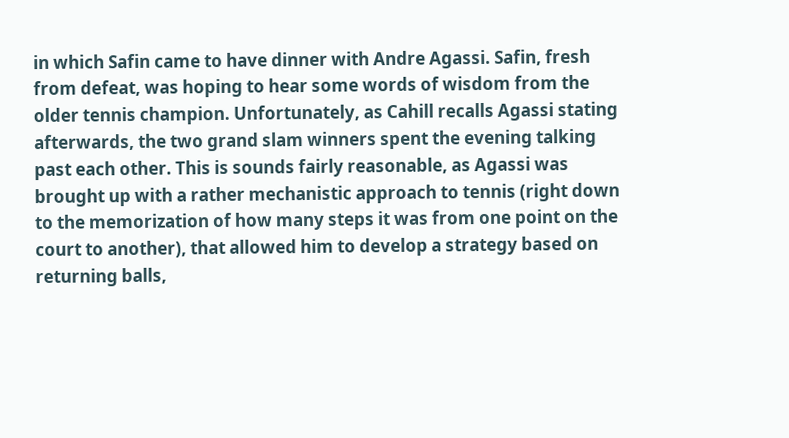in which Safin came to have dinner with Andre Agassi. Safin, fresh from defeat, was hoping to hear some words of wisdom from the older tennis champion. Unfortunately, as Cahill recalls Agassi stating afterwards, the two grand slam winners spent the evening talking past each other. This is sounds fairly reasonable, as Agassi was brought up with a rather mechanistic approach to tennis (right down to the memorization of how many steps it was from one point on the court to another), that allowed him to develop a strategy based on returning balls,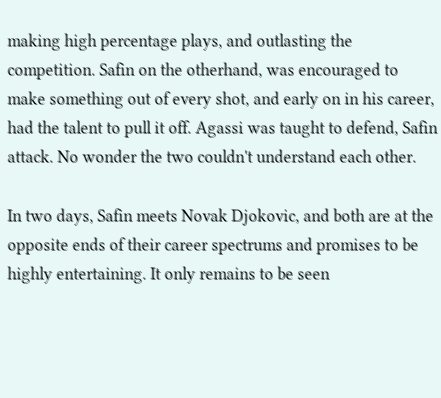making high percentage plays, and outlasting the competition. Safin on the otherhand, was encouraged to make something out of every shot, and early on in his career, had the talent to pull it off. Agassi was taught to defend, Safin attack. No wonder the two couldn't understand each other.

In two days, Safin meets Novak Djokovic, and both are at the opposite ends of their career spectrums and promises to be highly entertaining. It only remains to be seen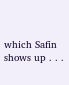which Safin shows up . . .